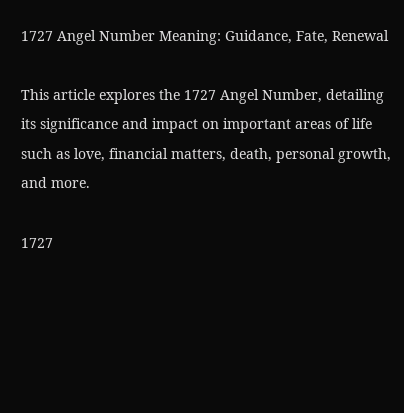1727 Angel Number Meaning: Guidance, Fate, Renewal

This article explores the 1727 Angel Number, detailing its significance and impact on important areas of life such as love, financial matters, death, personal growth, and more.

1727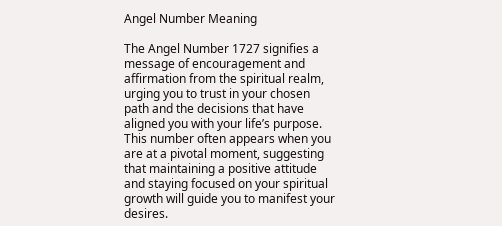Angel Number Meaning

The Angel Number 1727 signifies a message of encouragement and affirmation from the spiritual realm, urging you to trust in your chosen path and the decisions that have aligned you with your life’s purpose. This number often appears when you are at a pivotal moment, suggesting that maintaining a positive attitude and staying focused on your spiritual growth will guide you to manifest your desires.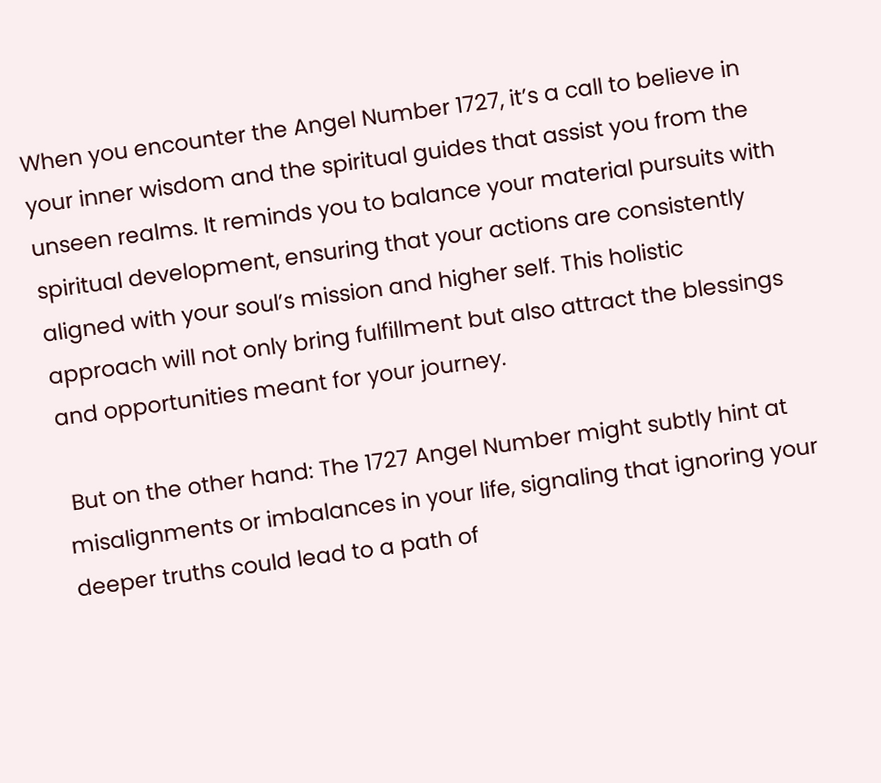When you encounter the Angel Number 1727, it’s a call to believe in your inner wisdom and the spiritual guides that assist you from the unseen realms. It reminds you to balance your material pursuits with spiritual development, ensuring that your actions are consistently aligned with your soul’s mission and higher self. This holistic approach will not only bring fulfillment but also attract the blessings and opportunities meant for your journey.

 But on the other hand: The 1727 Angel Number might subtly hint at misalignments or imbalances in your life, signaling that ignoring your deeper truths could lead to a path of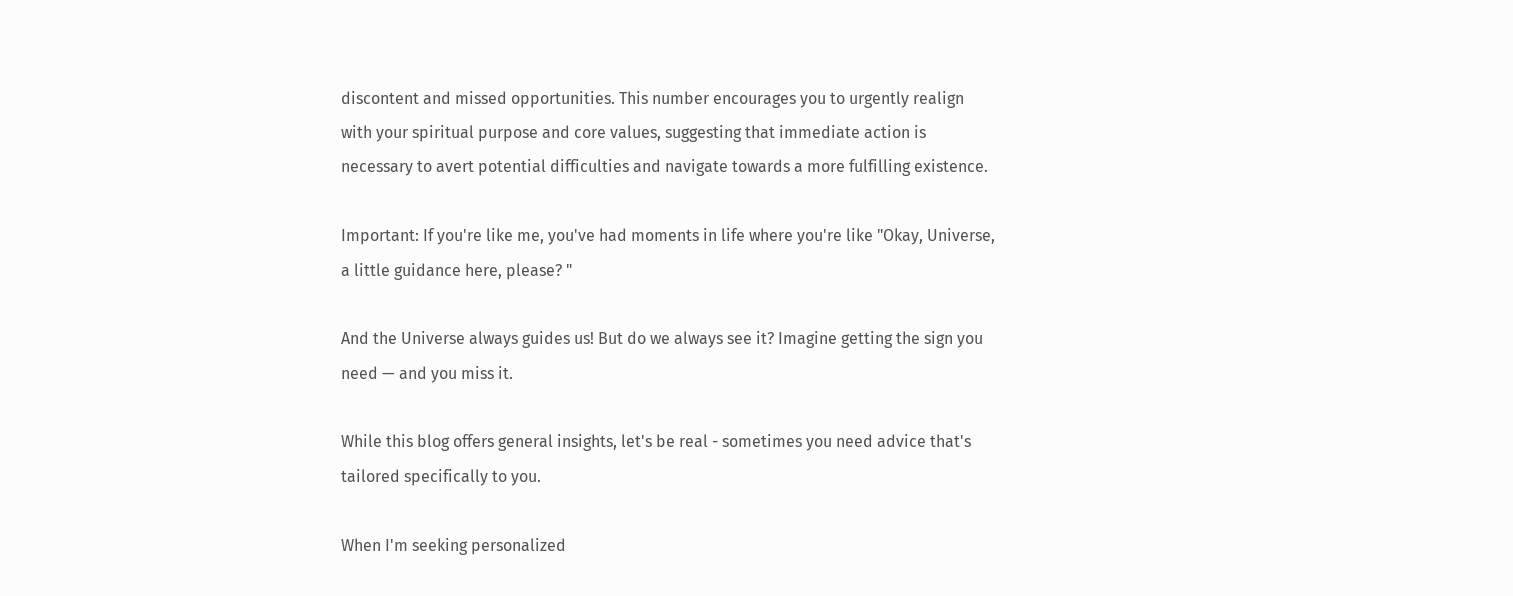discontent and missed opportunities. This number encourages you to urgently realign with your spiritual purpose and core values, suggesting that immediate action is necessary to avert potential difficulties and navigate towards a more fulfilling existence.

Important: If you're like me, you've had moments in life where you're like "Okay, Universe, a little guidance here, please? "

And the Universe always guides us! But do we always see it? Imagine getting the sign you need — and you miss it.

While this blog offers general insights, let's be real - sometimes you need advice that's tailored specifically to you.

When I'm seeking personalized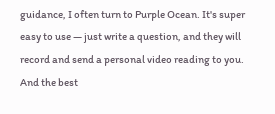guidance, I often turn to Purple Ocean. It's super easy to use — just write a question, and they will record and send a personal video reading to you. And the best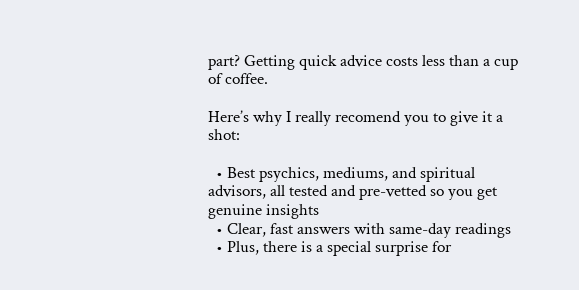part? Getting quick advice costs less than a cup of coffee.

Here’s why I really recomend you to give it a shot:

  • Best psychics, mediums, and spiritual advisors, all tested and pre-vetted so you get genuine insights
  • Clear, fast answers with same-day readings
  • Plus, there is a special surprise for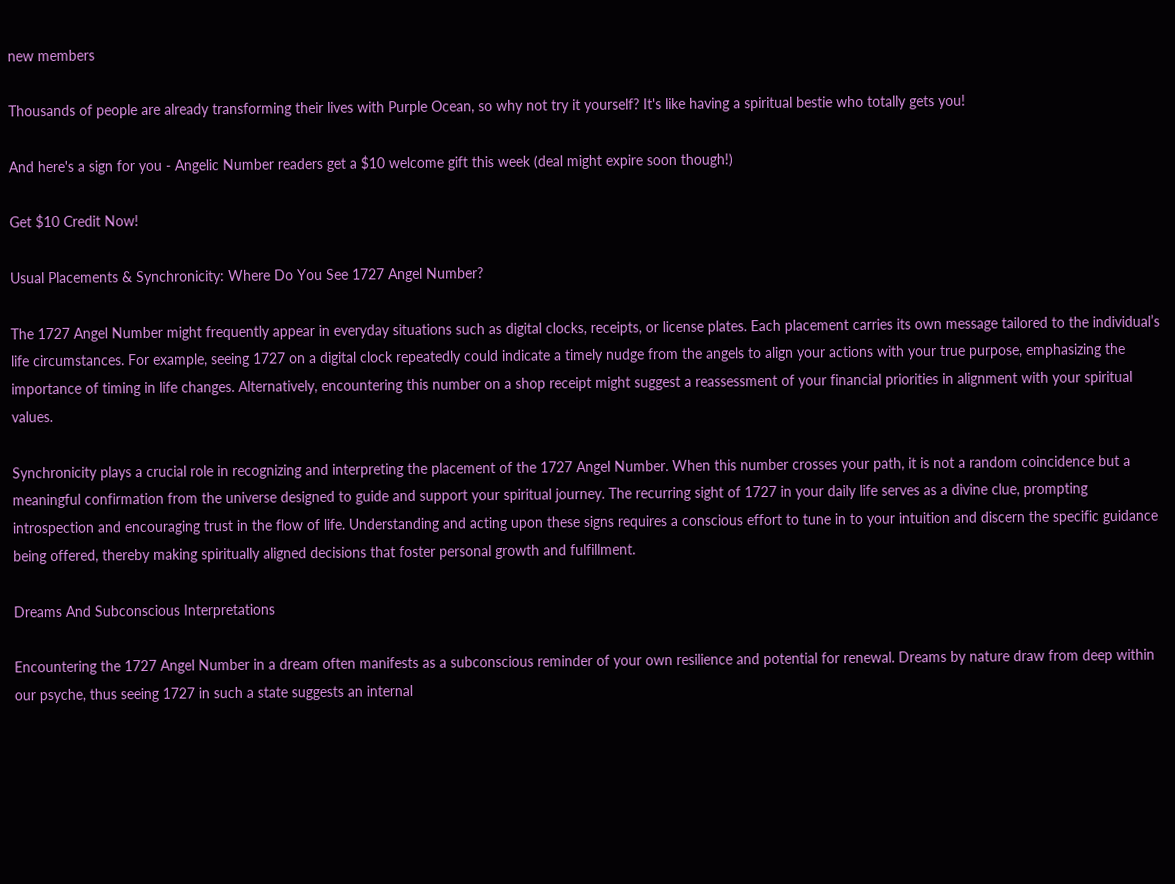new members

Thousands of people are already transforming their lives with Purple Ocean, so why not try it yourself? It's like having a spiritual bestie who totally gets you!

And here's a sign for you - Angelic Number readers get a $10 welcome gift this week (deal might expire soon though!)

Get $10 Credit Now!

Usual Placements & Synchronicity: Where Do You See 1727 Angel Number?

The 1727 Angel Number might frequently appear in everyday situations such as digital clocks, receipts, or license plates. Each placement carries its own message tailored to the individual’s life circumstances. For example, seeing 1727 on a digital clock repeatedly could indicate a timely nudge from the angels to align your actions with your true purpose, emphasizing the importance of timing in life changes. Alternatively, encountering this number on a shop receipt might suggest a reassessment of your financial priorities in alignment with your spiritual values.

Synchronicity plays a crucial role in recognizing and interpreting the placement of the 1727 Angel Number. When this number crosses your path, it is not a random coincidence but a meaningful confirmation from the universe designed to guide and support your spiritual journey. The recurring sight of 1727 in your daily life serves as a divine clue, prompting introspection and encouraging trust in the flow of life. Understanding and acting upon these signs requires a conscious effort to tune in to your intuition and discern the specific guidance being offered, thereby making spiritually aligned decisions that foster personal growth and fulfillment.

Dreams And Subconscious Interpretations

Encountering the 1727 Angel Number in a dream often manifests as a subconscious reminder of your own resilience and potential for renewal. Dreams by nature draw from deep within our psyche, thus seeing 1727 in such a state suggests an internal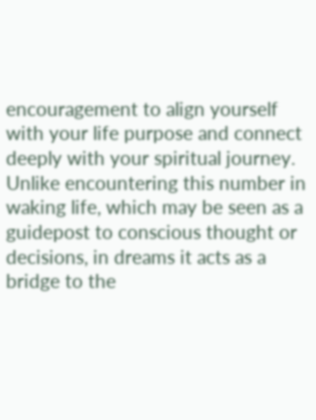encouragement to align yourself with your life purpose and connect deeply with your spiritual journey. Unlike encountering this number in waking life, which may be seen as a guidepost to conscious thought or decisions, in dreams it acts as a bridge to the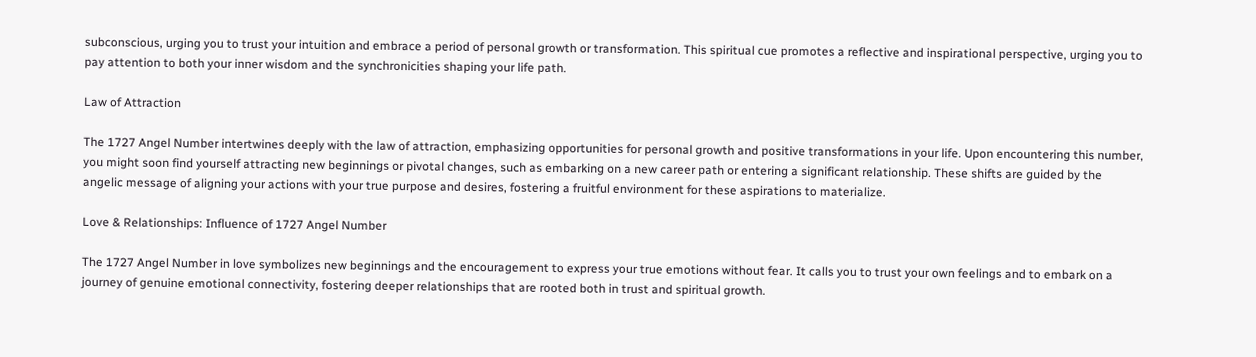subconscious, urging you to trust your intuition and embrace a period of personal growth or transformation. This spiritual cue promotes a reflective and inspirational perspective, urging you to pay attention to both your inner wisdom and the synchronicities shaping your life path.

Law of Attraction

The 1727 Angel Number intertwines deeply with the law of attraction, emphasizing opportunities for personal growth and positive transformations in your life. Upon encountering this number, you might soon find yourself attracting new beginnings or pivotal changes, such as embarking on a new career path or entering a significant relationship. These shifts are guided by the angelic message of aligning your actions with your true purpose and desires, fostering a fruitful environment for these aspirations to materialize.

Love & Relationships: Influence of 1727 Angel Number

The 1727 Angel Number in love symbolizes new beginnings and the encouragement to express your true emotions without fear. It calls you to trust your own feelings and to embark on a journey of genuine emotional connectivity, fostering deeper relationships that are rooted both in trust and spiritual growth.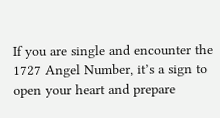If you are single and encounter the 1727 Angel Number, it’s a sign to open your heart and prepare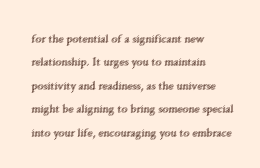for the potential of a significant new relationship. It urges you to maintain positivity and readiness, as the universe might be aligning to bring someone special into your life, encouraging you to embrace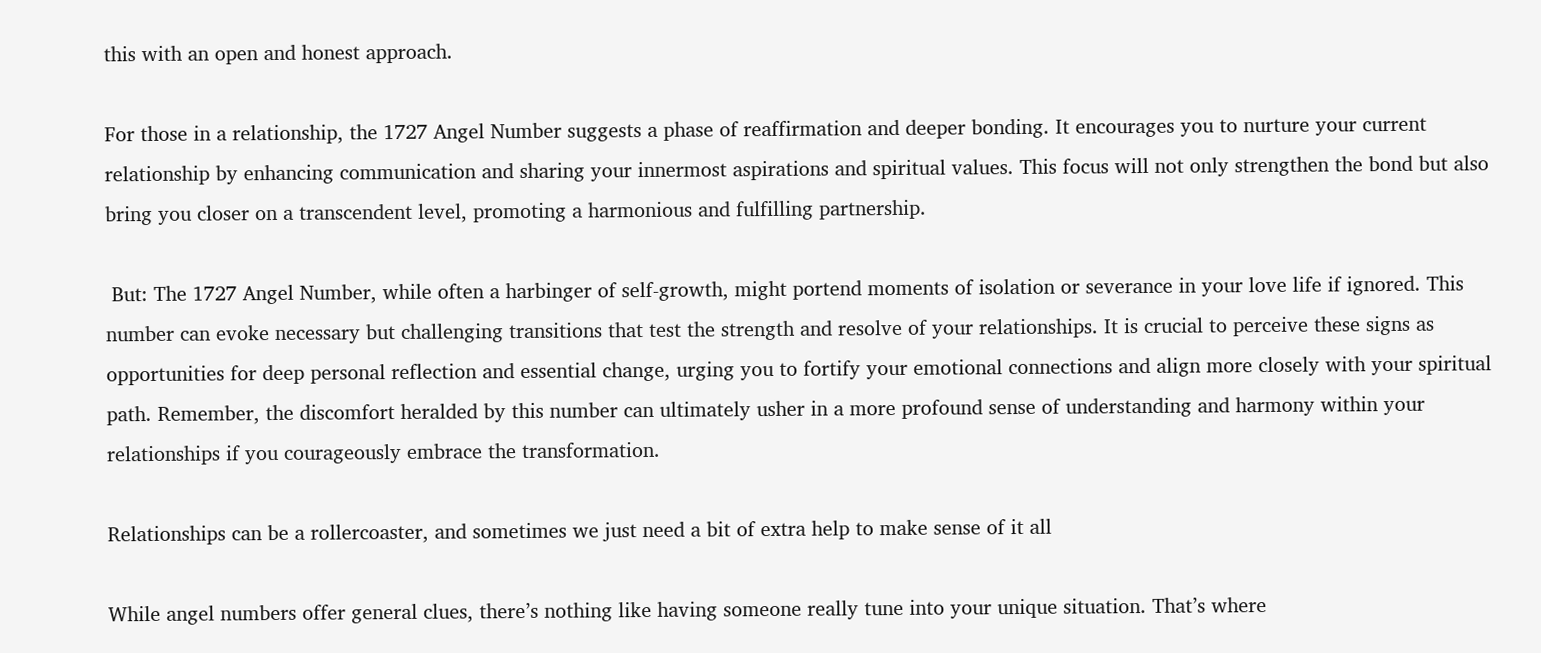this with an open and honest approach.

For those in a relationship, the 1727 Angel Number suggests a phase of reaffirmation and deeper bonding. It encourages you to nurture your current relationship by enhancing communication and sharing your innermost aspirations and spiritual values. This focus will not only strengthen the bond but also bring you closer on a transcendent level, promoting a harmonious and fulfilling partnership.

 But: The 1727 Angel Number, while often a harbinger of self-growth, might portend moments of isolation or severance in your love life if ignored. This number can evoke necessary but challenging transitions that test the strength and resolve of your relationships. It is crucial to perceive these signs as opportunities for deep personal reflection and essential change, urging you to fortify your emotional connections and align more closely with your spiritual path. Remember, the discomfort heralded by this number can ultimately usher in a more profound sense of understanding and harmony within your relationships if you courageously embrace the transformation.

Relationships can be a rollercoaster, and sometimes we just need a bit of extra help to make sense of it all

While angel numbers offer general clues, there’s nothing like having someone really tune into your unique situation. That’s where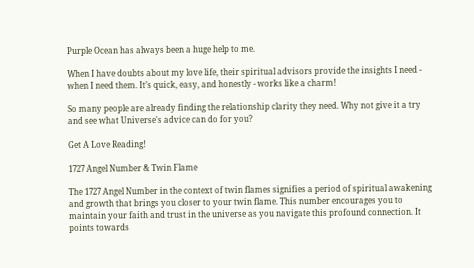Purple Ocean has always been a huge help to me.

When I have doubts about my love life, their spiritual advisors provide the insights I need - when I need them. It’s quick, easy, and honestly - works like a charm!

So many people are already finding the relationship clarity they need. Why not give it a try and see what Universe's advice can do for you?

Get A Love Reading!

1727 Angel Number & Twin Flame

The 1727 Angel Number in the context of twin flames signifies a period of spiritual awakening and growth that brings you closer to your twin flame. This number encourages you to maintain your faith and trust in the universe as you navigate this profound connection. It points towards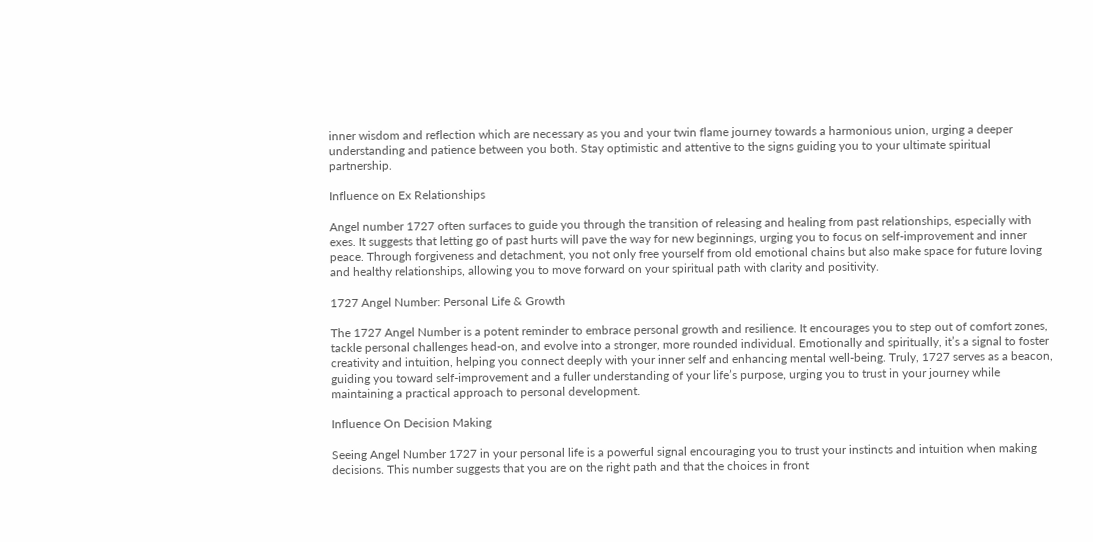inner wisdom and reflection which are necessary as you and your twin flame journey towards a harmonious union, urging a deeper understanding and patience between you both. Stay optimistic and attentive to the signs guiding you to your ultimate spiritual partnership.

Influence on Ex Relationships

Angel number 1727 often surfaces to guide you through the transition of releasing and healing from past relationships, especially with exes. It suggests that letting go of past hurts will pave the way for new beginnings, urging you to focus on self-improvement and inner peace. Through forgiveness and detachment, you not only free yourself from old emotional chains but also make space for future loving and healthy relationships, allowing you to move forward on your spiritual path with clarity and positivity.

1727 Angel Number: Personal Life & Growth

The 1727 Angel Number is a potent reminder to embrace personal growth and resilience. It encourages you to step out of comfort zones, tackle personal challenges head-on, and evolve into a stronger, more rounded individual. Emotionally and spiritually, it’s a signal to foster creativity and intuition, helping you connect deeply with your inner self and enhancing mental well-being. Truly, 1727 serves as a beacon, guiding you toward self-improvement and a fuller understanding of your life’s purpose, urging you to trust in your journey while maintaining a practical approach to personal development.

Influence On Decision Making

Seeing Angel Number 1727 in your personal life is a powerful signal encouraging you to trust your instincts and intuition when making decisions. This number suggests that you are on the right path and that the choices in front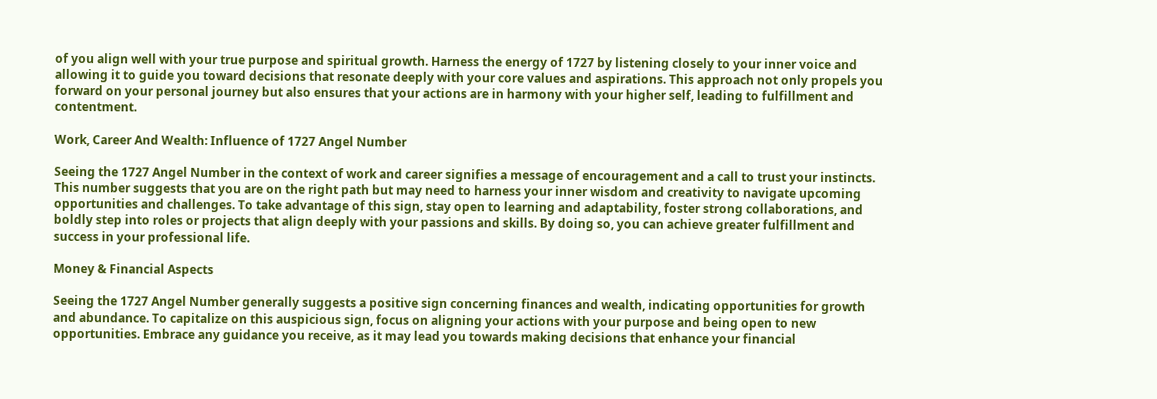of you align well with your true purpose and spiritual growth. Harness the energy of 1727 by listening closely to your inner voice and allowing it to guide you toward decisions that resonate deeply with your core values and aspirations. This approach not only propels you forward on your personal journey but also ensures that your actions are in harmony with your higher self, leading to fulfillment and contentment.

Work, Career And Wealth: Influence of 1727 Angel Number

Seeing the 1727 Angel Number in the context of work and career signifies a message of encouragement and a call to trust your instincts. This number suggests that you are on the right path but may need to harness your inner wisdom and creativity to navigate upcoming opportunities and challenges. To take advantage of this sign, stay open to learning and adaptability, foster strong collaborations, and boldly step into roles or projects that align deeply with your passions and skills. By doing so, you can achieve greater fulfillment and success in your professional life.

Money & Financial Aspects

Seeing the 1727 Angel Number generally suggests a positive sign concerning finances and wealth, indicating opportunities for growth and abundance. To capitalize on this auspicious sign, focus on aligning your actions with your purpose and being open to new opportunities. Embrace any guidance you receive, as it may lead you towards making decisions that enhance your financial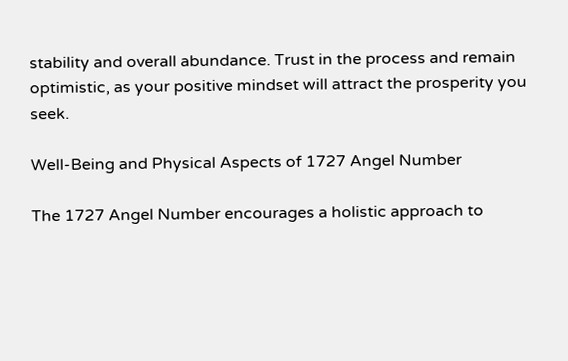stability and overall abundance. Trust in the process and remain optimistic, as your positive mindset will attract the prosperity you seek.

Well-Being and Physical Aspects of 1727 Angel Number

The 1727 Angel Number encourages a holistic approach to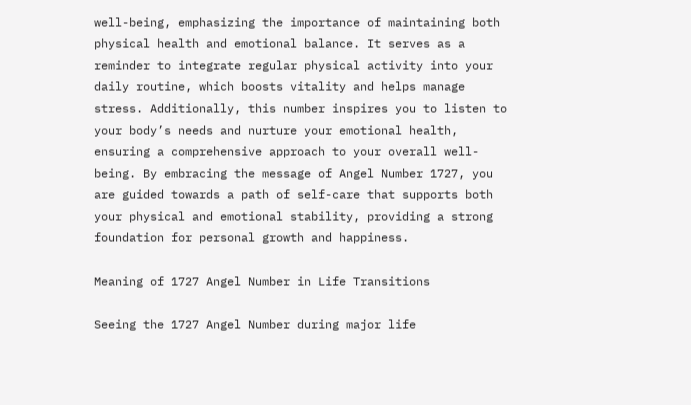well-being, emphasizing the importance of maintaining both physical health and emotional balance. It serves as a reminder to integrate regular physical activity into your daily routine, which boosts vitality and helps manage stress. Additionally, this number inspires you to listen to your body’s needs and nurture your emotional health, ensuring a comprehensive approach to your overall well-being. By embracing the message of Angel Number 1727, you are guided towards a path of self-care that supports both your physical and emotional stability, providing a strong foundation for personal growth and happiness.

Meaning of 1727 Angel Number in Life Transitions

Seeing the 1727 Angel Number during major life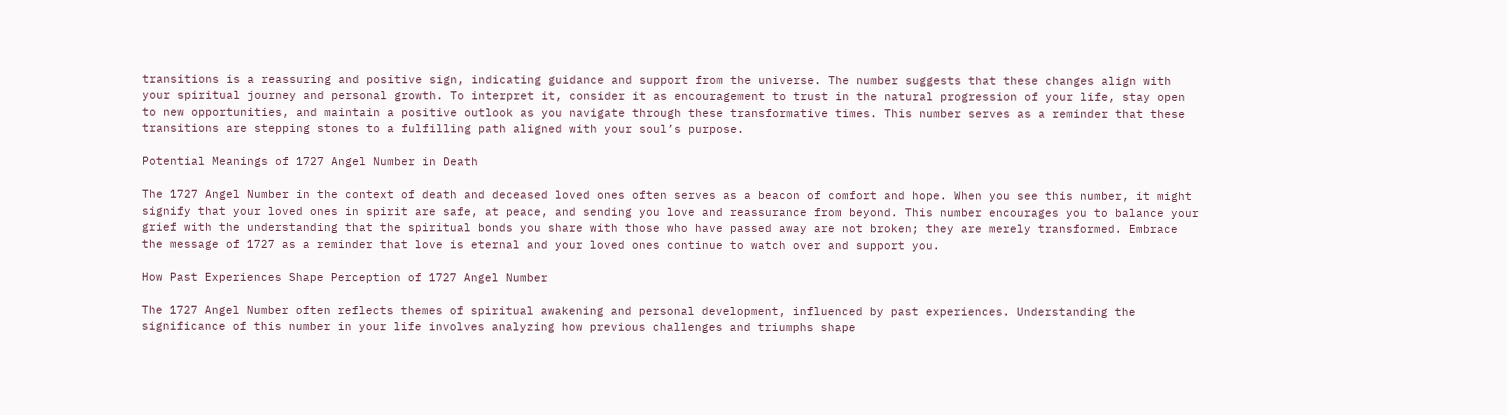transitions is a reassuring and positive sign, indicating guidance and support from the universe. The number suggests that these changes align with your spiritual journey and personal growth. To interpret it, consider it as encouragement to trust in the natural progression of your life, stay open to new opportunities, and maintain a positive outlook as you navigate through these transformative times. This number serves as a reminder that these transitions are stepping stones to a fulfilling path aligned with your soul’s purpose.

Potential Meanings of 1727 Angel Number in Death

The 1727 Angel Number in the context of death and deceased loved ones often serves as a beacon of comfort and hope. When you see this number, it might signify that your loved ones in spirit are safe, at peace, and sending you love and reassurance from beyond. This number encourages you to balance your grief with the understanding that the spiritual bonds you share with those who have passed away are not broken; they are merely transformed. Embrace the message of 1727 as a reminder that love is eternal and your loved ones continue to watch over and support you.

How Past Experiences Shape Perception of 1727 Angel Number

The 1727 Angel Number often reflects themes of spiritual awakening and personal development, influenced by past experiences. Understanding the significance of this number in your life involves analyzing how previous challenges and triumphs shape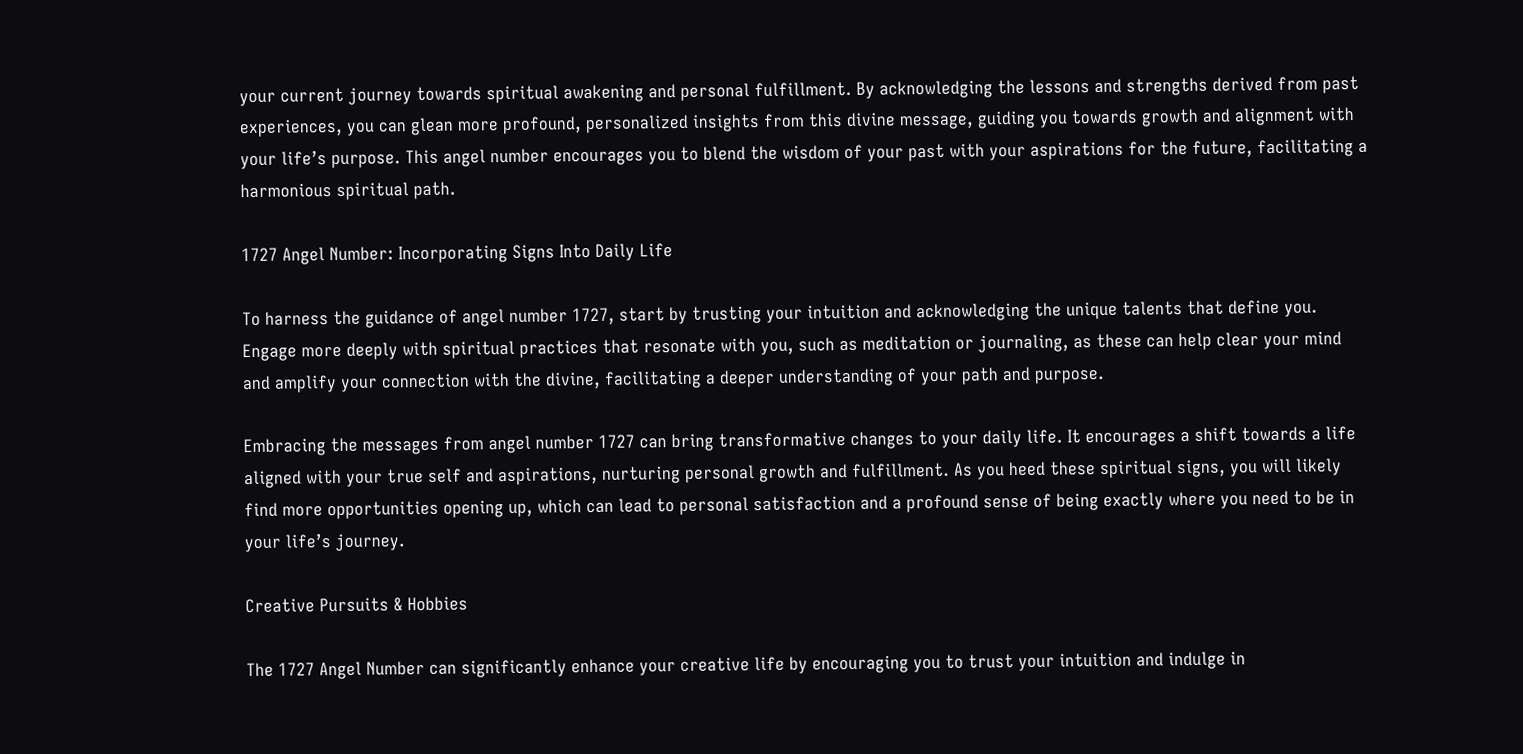your current journey towards spiritual awakening and personal fulfillment. By acknowledging the lessons and strengths derived from past experiences, you can glean more profound, personalized insights from this divine message, guiding you towards growth and alignment with your life’s purpose. This angel number encourages you to blend the wisdom of your past with your aspirations for the future, facilitating a harmonious spiritual path.

1727 Angel Number: Incorporating Signs Into Daily Life

To harness the guidance of angel number 1727, start by trusting your intuition and acknowledging the unique talents that define you. Engage more deeply with spiritual practices that resonate with you, such as meditation or journaling, as these can help clear your mind and amplify your connection with the divine, facilitating a deeper understanding of your path and purpose.

Embracing the messages from angel number 1727 can bring transformative changes to your daily life. It encourages a shift towards a life aligned with your true self and aspirations, nurturing personal growth and fulfillment. As you heed these spiritual signs, you will likely find more opportunities opening up, which can lead to personal satisfaction and a profound sense of being exactly where you need to be in your life’s journey.

Creative Pursuits & Hobbies

The 1727 Angel Number can significantly enhance your creative life by encouraging you to trust your intuition and indulge in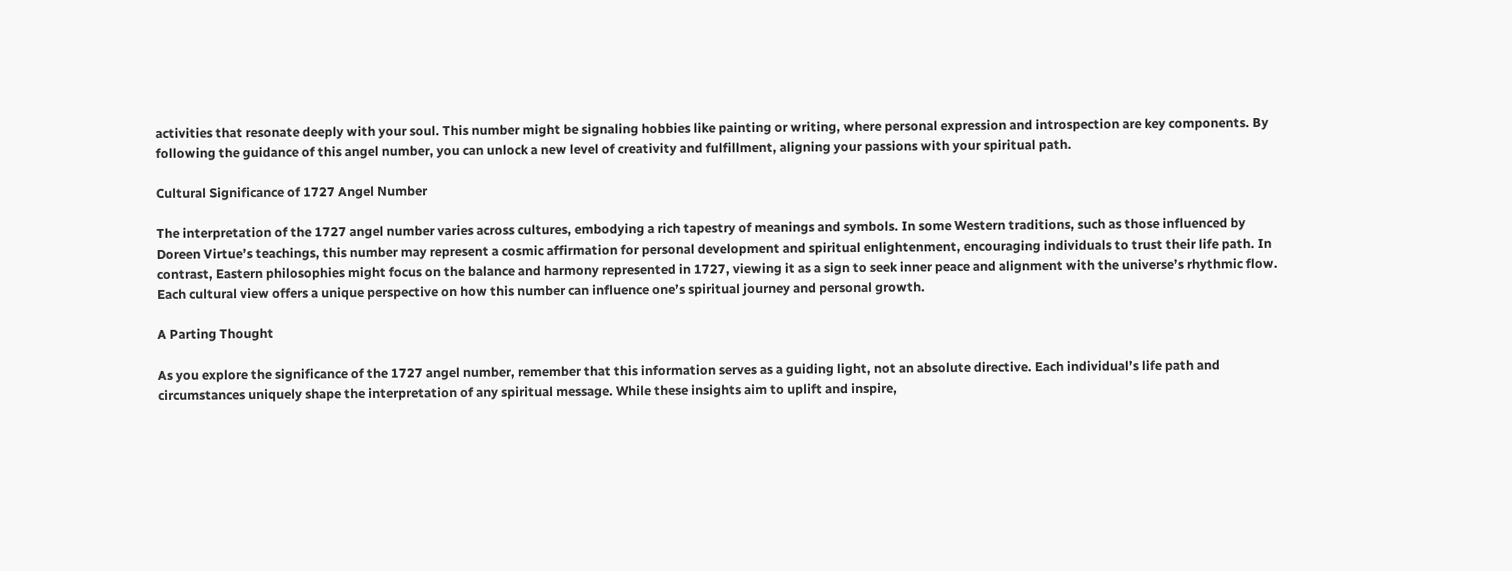activities that resonate deeply with your soul. This number might be signaling hobbies like painting or writing, where personal expression and introspection are key components. By following the guidance of this angel number, you can unlock a new level of creativity and fulfillment, aligning your passions with your spiritual path.

Cultural Significance of 1727 Angel Number

The interpretation of the 1727 angel number varies across cultures, embodying a rich tapestry of meanings and symbols. In some Western traditions, such as those influenced by Doreen Virtue’s teachings, this number may represent a cosmic affirmation for personal development and spiritual enlightenment, encouraging individuals to trust their life path. In contrast, Eastern philosophies might focus on the balance and harmony represented in 1727, viewing it as a sign to seek inner peace and alignment with the universe’s rhythmic flow. Each cultural view offers a unique perspective on how this number can influence one’s spiritual journey and personal growth.

A Parting Thought

As you explore the significance of the 1727 angel number, remember that this information serves as a guiding light, not an absolute directive. Each individual’s life path and circumstances uniquely shape the interpretation of any spiritual message. While these insights aim to uplift and inspire,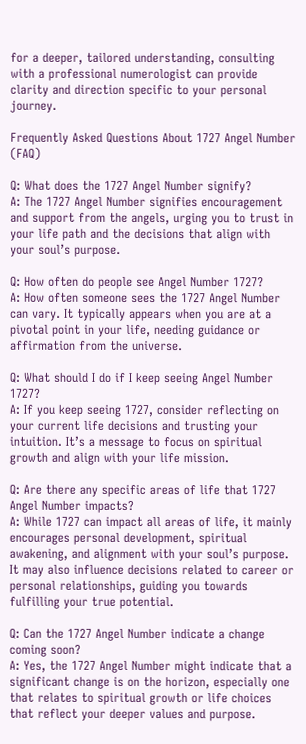for a deeper, tailored understanding, consulting with a professional numerologist can provide clarity and direction specific to your personal journey.

Frequently Asked Questions About 1727 Angel Number (FAQ)

Q: What does the 1727 Angel Number signify?
A: The 1727 Angel Number signifies encouragement and support from the angels, urging you to trust in your life path and the decisions that align with your soul’s purpose.

Q: How often do people see Angel Number 1727?
A: How often someone sees the 1727 Angel Number can vary. It typically appears when you are at a pivotal point in your life, needing guidance or affirmation from the universe.

Q: What should I do if I keep seeing Angel Number 1727?
A: If you keep seeing 1727, consider reflecting on your current life decisions and trusting your intuition. It’s a message to focus on spiritual growth and align with your life mission.

Q: Are there any specific areas of life that 1727 Angel Number impacts?
A: While 1727 can impact all areas of life, it mainly encourages personal development, spiritual awakening, and alignment with your soul’s purpose. It may also influence decisions related to career or personal relationships, guiding you towards fulfilling your true potential.

Q: Can the 1727 Angel Number indicate a change coming soon?
A: Yes, the 1727 Angel Number might indicate that a significant change is on the horizon, especially one that relates to spiritual growth or life choices that reflect your deeper values and purpose.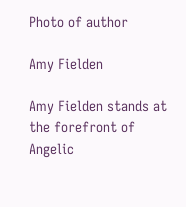Photo of author

Amy Fielden

Amy Fielden stands at the forefront of Angelic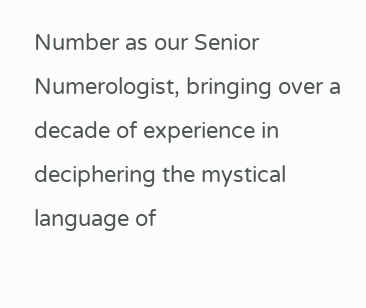Number as our Senior Numerologist, bringing over a decade of experience in deciphering the mystical language of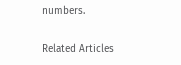numbers.

Related Articles